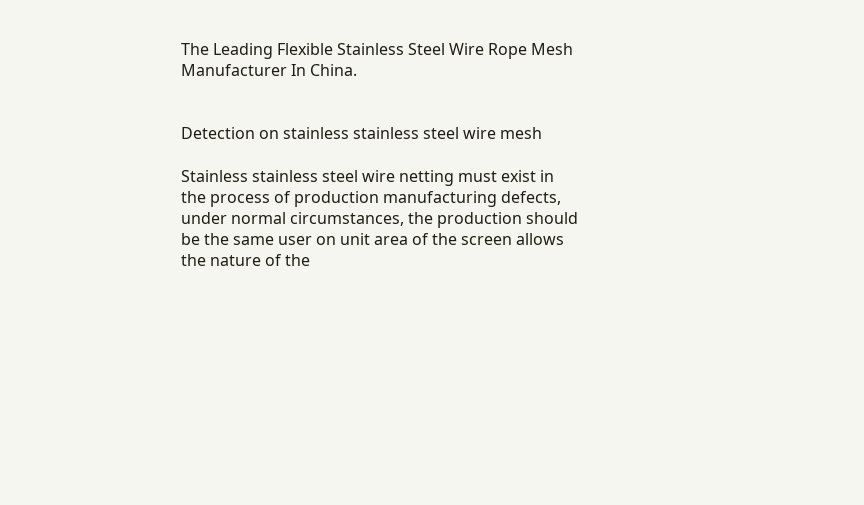The Leading Flexible Stainless Steel Wire Rope Mesh Manufacturer In China.


Detection on stainless stainless steel wire mesh

Stainless stainless steel wire netting must exist in the process of production manufacturing defects, under normal circumstances, the production should be the same user on unit area of the screen allows the nature of the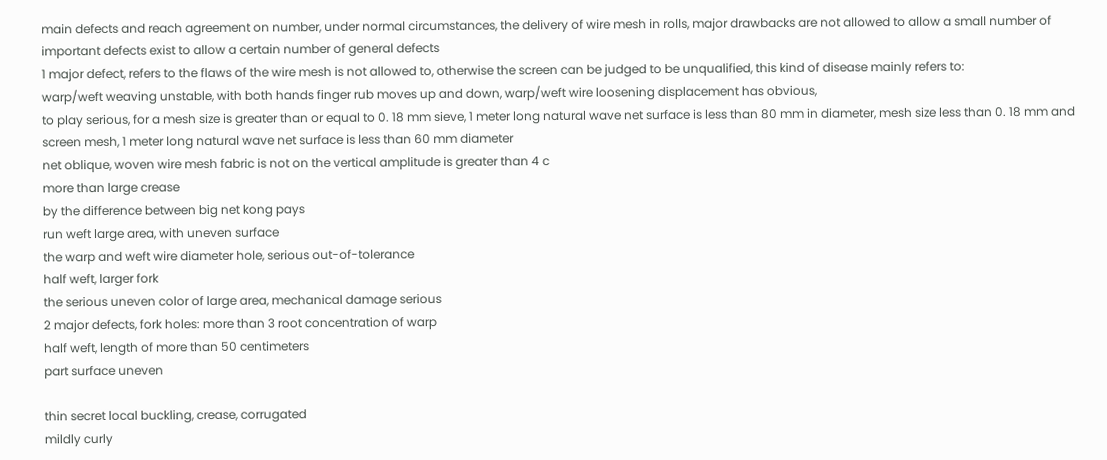main defects and reach agreement on number, under normal circumstances, the delivery of wire mesh in rolls, major drawbacks are not allowed to allow a small number of important defects exist to allow a certain number of general defects
1 major defect, refers to the flaws of the wire mesh is not allowed to, otherwise the screen can be judged to be unqualified, this kind of disease mainly refers to:
warp/weft weaving unstable, with both hands finger rub moves up and down, warp/weft wire loosening displacement has obvious,
to play serious, for a mesh size is greater than or equal to 0. 18 mm sieve, 1 meter long natural wave net surface is less than 80 mm in diameter, mesh size less than 0. 18 mm and screen mesh, 1 meter long natural wave net surface is less than 60 mm diameter
net oblique, woven wire mesh fabric is not on the vertical amplitude is greater than 4 c
more than large crease
by the difference between big net kong pays
run weft large area, with uneven surface
the warp and weft wire diameter hole, serious out-of-tolerance
half weft, larger fork
the serious uneven color of large area, mechanical damage serious
2 major defects, fork holes: more than 3 root concentration of warp
half weft, length of more than 50 centimeters
part surface uneven

thin secret local buckling, crease, corrugated
mildly curly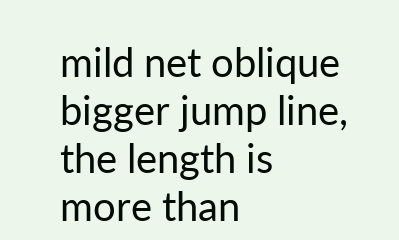mild net oblique
bigger jump line, the length is more than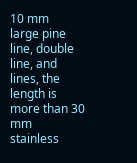10 mm
large pine line, double line, and lines, the length is more than 30 mm
stainless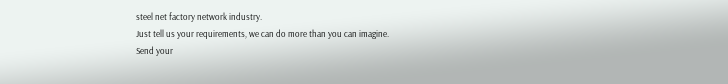steel net factory network industry.
Just tell us your requirements, we can do more than you can imagine.
Send your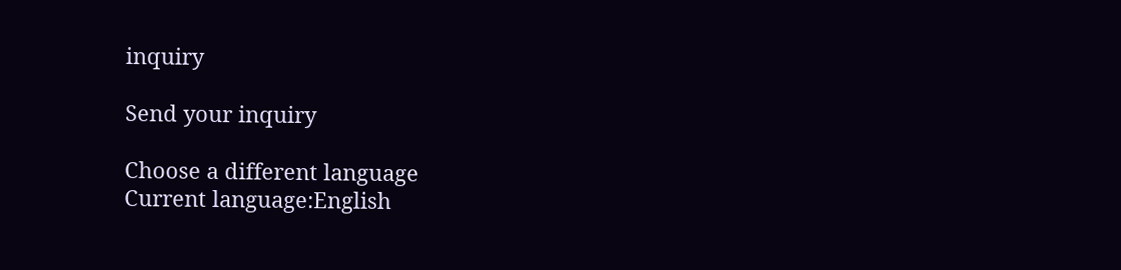inquiry

Send your inquiry

Choose a different language
Current language:English